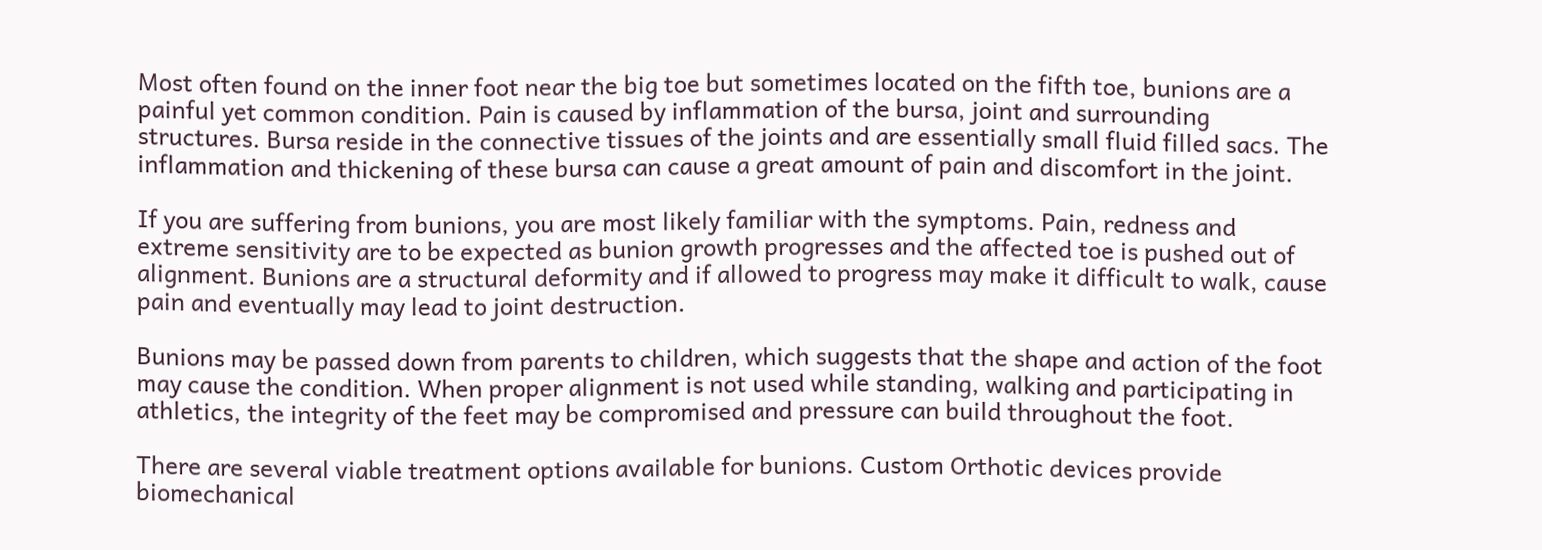Most often found on the inner foot near the big toe but sometimes located on the fifth toe, bunions are a painful yet common condition. Pain is caused by inflammation of the bursa, joint and surrounding structures. Bursa reside in the connective tissues of the joints and are essentially small fluid filled sacs. The inflammation and thickening of these bursa can cause a great amount of pain and discomfort in the joint.

If you are suffering from bunions, you are most likely familiar with the symptoms. Pain, redness and extreme sensitivity are to be expected as bunion growth progresses and the affected toe is pushed out of alignment. Bunions are a structural deformity and if allowed to progress may make it difficult to walk, cause pain and eventually may lead to joint destruction.

Bunions may be passed down from parents to children, which suggests that the shape and action of the foot may cause the condition. When proper alignment is not used while standing, walking and participating in athletics, the integrity of the feet may be compromised and pressure can build throughout the foot.

There are several viable treatment options available for bunions. Custom Orthotic devices provide biomechanical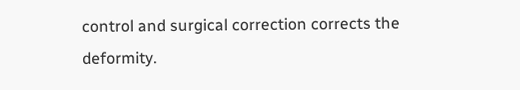control and surgical correction corrects the deformity.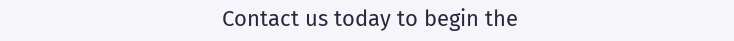Contact us today to begin the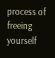process of freeing yourself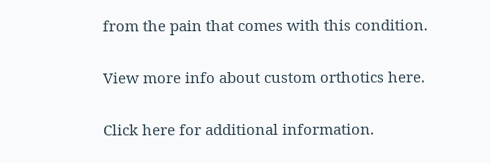from the pain that comes with this condition.

View more info about custom orthotics here.

Click here for additional information.